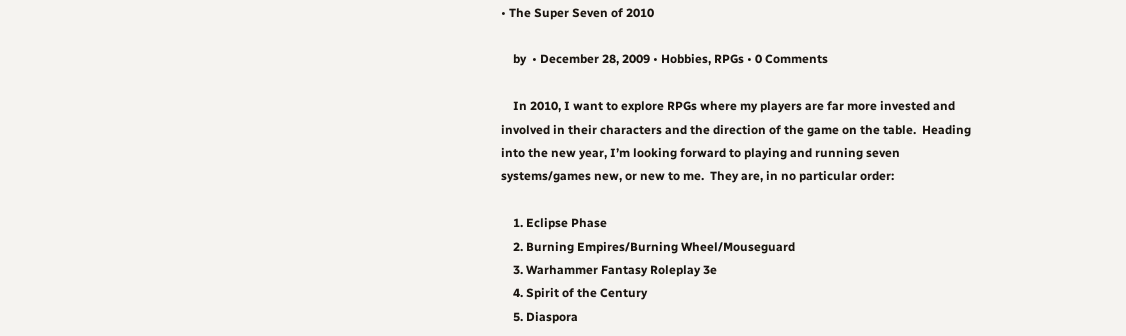• The Super Seven of 2010

    by  • December 28, 2009 • Hobbies, RPGs • 0 Comments

    In 2010, I want to explore RPGs where my players are far more invested and involved in their characters and the direction of the game on the table.  Heading into the new year, I’m looking forward to playing and running seven systems/games new, or new to me.  They are, in no particular order:

    1. Eclipse Phase
    2. Burning Empires/Burning Wheel/Mouseguard
    3. Warhammer Fantasy Roleplay 3e
    4. Spirit of the Century
    5. Diaspora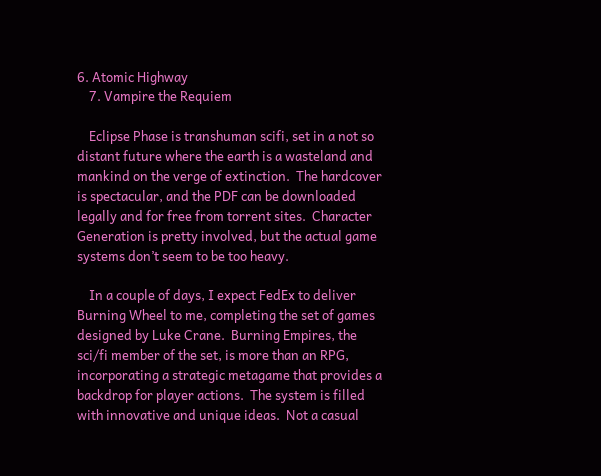6. Atomic Highway
    7. Vampire the Requiem

    Eclipse Phase is transhuman scifi, set in a not so distant future where the earth is a wasteland and mankind on the verge of extinction.  The hardcover is spectacular, and the PDF can be downloaded legally and for free from torrent sites.  Character Generation is pretty involved, but the actual game systems don’t seem to be too heavy.

    In a couple of days, I expect FedEx to deliver Burning Wheel to me, completing the set of games designed by Luke Crane.  Burning Empires, the sci/fi member of the set, is more than an RPG, incorporating a strategic metagame that provides a backdrop for player actions.  The system is filled with innovative and unique ideas.  Not a casual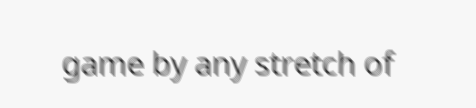game by any stretch of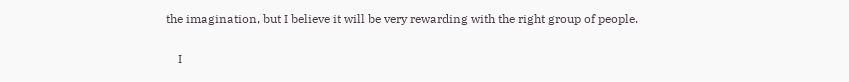the imagination, but I believe it will be very rewarding with the right group of people.

    I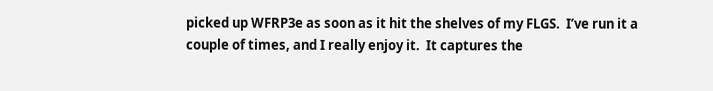picked up WFRP3e as soon as it hit the shelves of my FLGS.  I’ve run it a couple of times, and I really enjoy it.  It captures the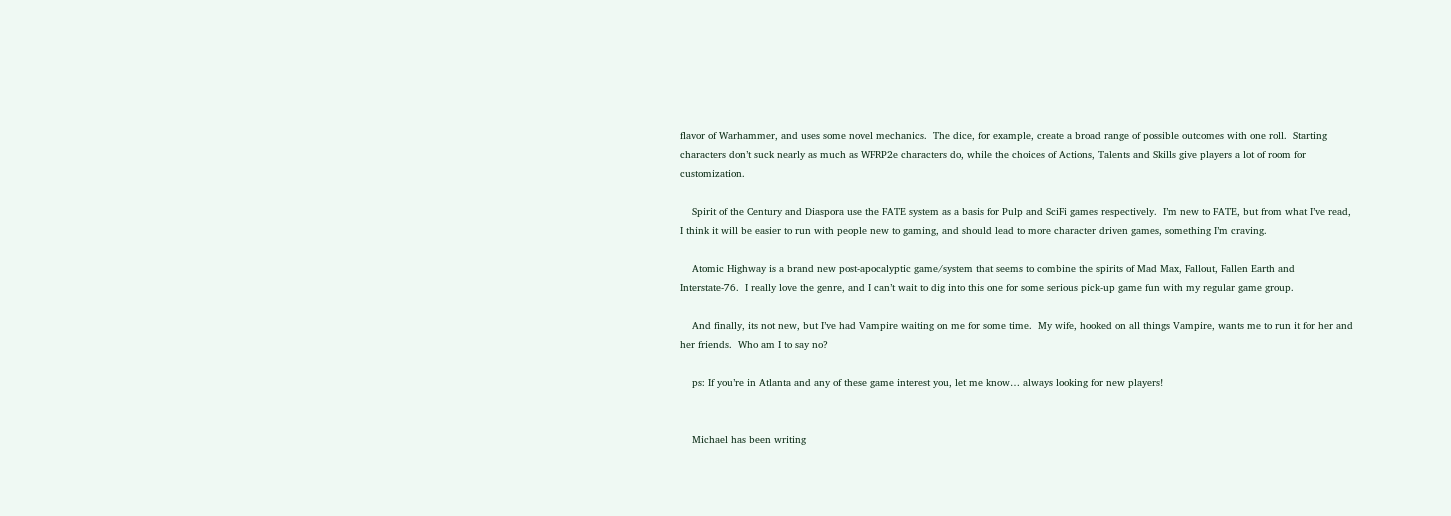flavor of Warhammer, and uses some novel mechanics.  The dice, for example, create a broad range of possible outcomes with one roll.  Starting characters don’t suck nearly as much as WFRP2e characters do, while the choices of Actions, Talents and Skills give players a lot of room for customization.

    Spirit of the Century and Diaspora use the FATE system as a basis for Pulp and SciFi games respectively.  I’m new to FATE, but from what I’ve read, I think it will be easier to run with people new to gaming, and should lead to more character driven games, something I’m craving.

    Atomic Highway is a brand new post-apocalyptic game/system that seems to combine the spirits of Mad Max, Fallout, Fallen Earth and Interstate-76.  I really love the genre, and I can’t wait to dig into this one for some serious pick-up game fun with my regular game group.

    And finally, its not new, but I’ve had Vampire waiting on me for some time.  My wife, hooked on all things Vampire, wants me to run it for her and her friends.  Who am I to say no?

    ps: If you’re in Atlanta and any of these game interest you, let me know… always looking for new players!


    Michael has been writing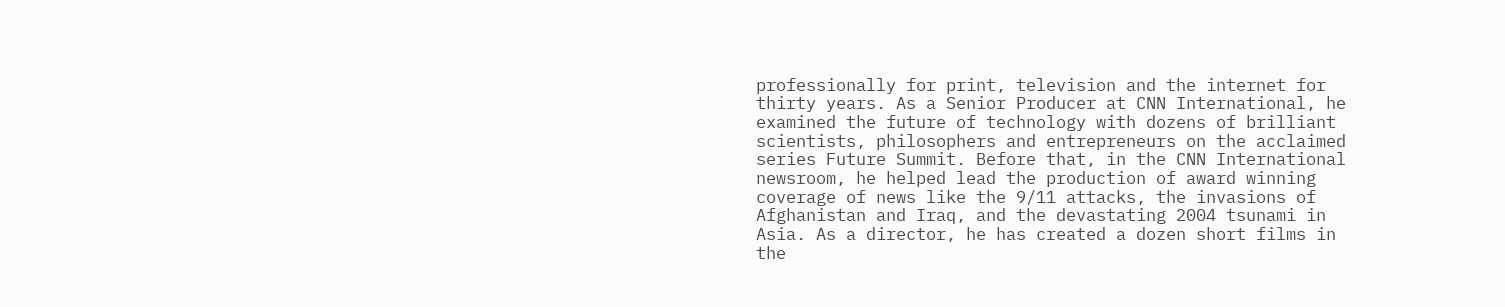professionally for print, television and the internet for thirty years. As a Senior Producer at CNN International, he examined the future of technology with dozens of brilliant scientists, philosophers and entrepreneurs on the acclaimed series Future Summit. Before that, in the CNN International newsroom, he helped lead the production of award winning coverage of news like the 9/11 attacks, the invasions of Afghanistan and Iraq, and the devastating 2004 tsunami in Asia. As a director, he has created a dozen short films in the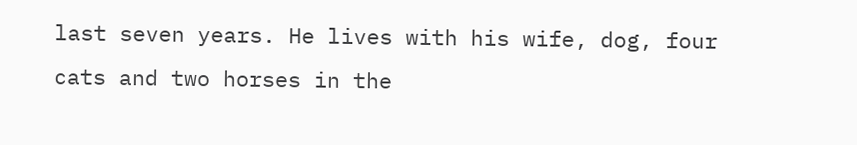last seven years. He lives with his wife, dog, four cats and two horses in the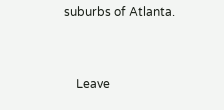suburbs of Atlanta.


    Leave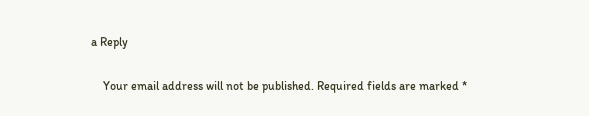a Reply

    Your email address will not be published. Required fields are marked *